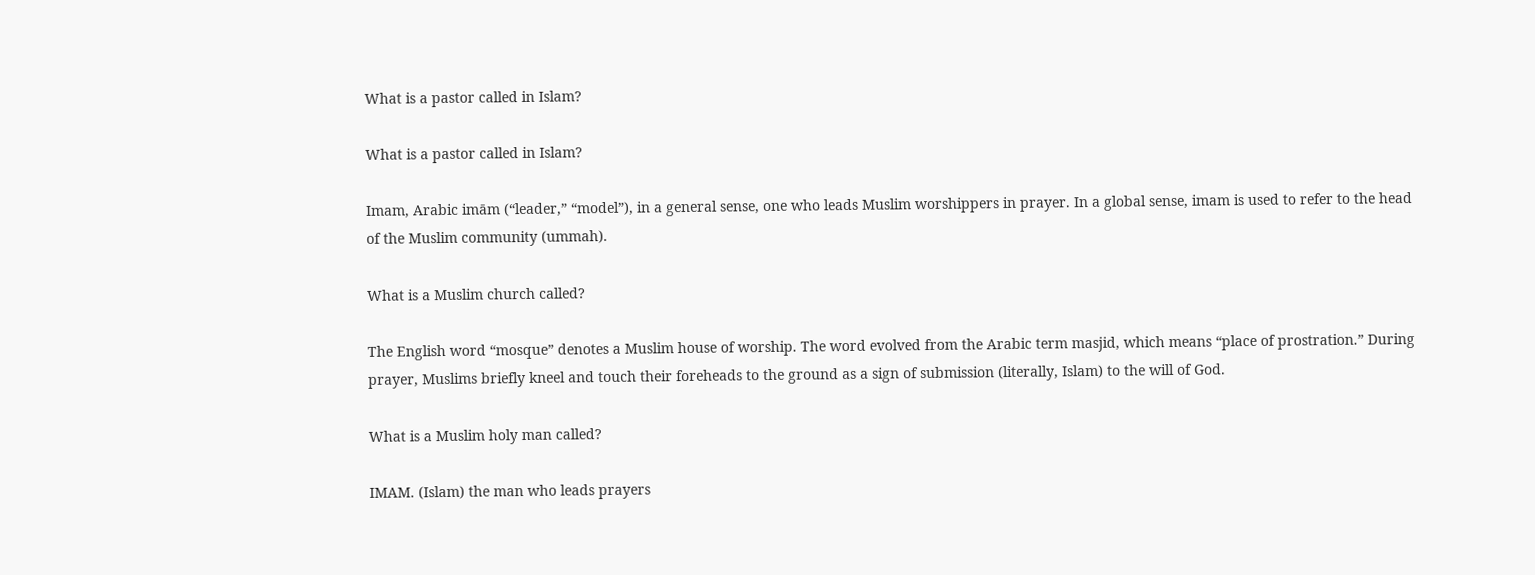What is a pastor called in Islam?

What is a pastor called in Islam?

Imam, Arabic imām (“leader,” “model”), in a general sense, one who leads Muslim worshippers in prayer. In a global sense, imam is used to refer to the head of the Muslim community (ummah).

What is a Muslim church called?

The English word “mosque” denotes a Muslim house of worship. The word evolved from the Arabic term masjid, which means “place of prostration.” During prayer, Muslims briefly kneel and touch their foreheads to the ground as a sign of submission (literally, Islam) to the will of God.

What is a Muslim holy man called?

IMAM. (Islam) the man who leads prayers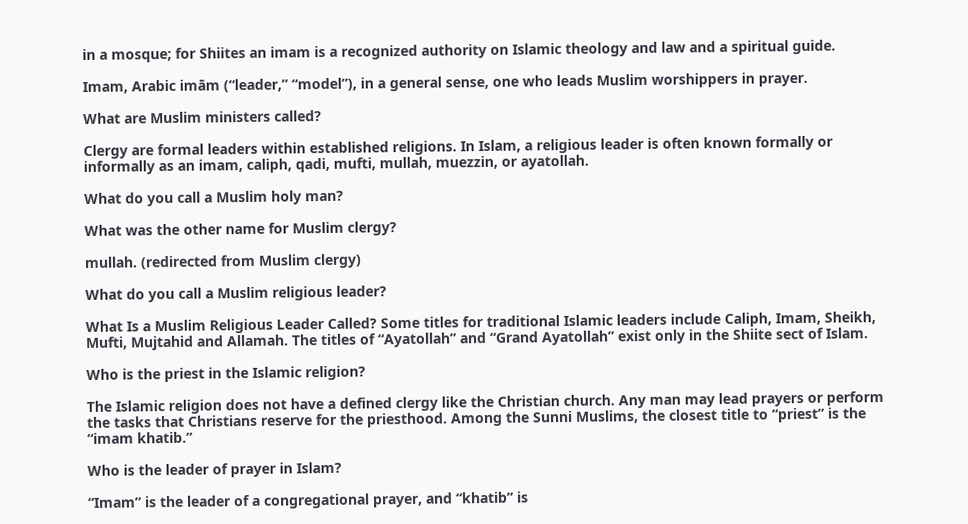in a mosque; for Shiites an imam is a recognized authority on Islamic theology and law and a spiritual guide.

Imam, Arabic imām (“leader,” “model”), in a general sense, one who leads Muslim worshippers in prayer.

What are Muslim ministers called?

Clergy are formal leaders within established religions. In Islam, a religious leader is often known formally or informally as an imam, caliph, qadi, mufti, mullah, muezzin, or ayatollah.

What do you call a Muslim holy man?

What was the other name for Muslim clergy?

mullah. (redirected from Muslim clergy)

What do you call a Muslim religious leader?

What Is a Muslim Religious Leader Called? Some titles for traditional Islamic leaders include Caliph, Imam, Sheikh, Mufti, Mujtahid and Allamah. The titles of “Ayatollah” and “Grand Ayatollah” exist only in the Shiite sect of Islam.

Who is the priest in the Islamic religion?

The Islamic religion does not have a defined clergy like the Christian church. Any man may lead prayers or perform the tasks that Christians reserve for the priesthood. Among the Sunni Muslims, the closest title to “priest” is the “imam khatib.”

Who is the leader of prayer in Islam?

“Imam” is the leader of a congregational prayer, and “khatib” is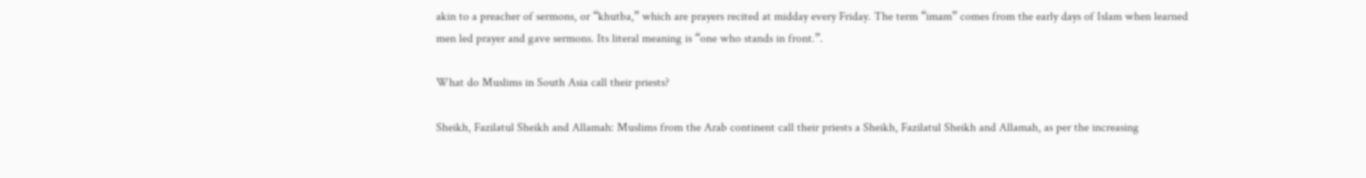akin to a preacher of sermons, or “khutba,” which are prayers recited at midday every Friday. The term “imam” comes from the early days of Islam when learned men led prayer and gave sermons. Its literal meaning is “one who stands in front.”.

What do Muslims in South Asia call their priests?

Sheikh, Fazilatul Sheikh and Allamah: Muslims from the Arab continent call their priests a Sheikh, Fazilatul Sheikh and Allamah, as per the increasing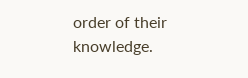order of their knowledge.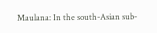Maulana: In the south-Asian sub-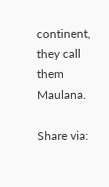continent, they call them Maulana.

Share via: